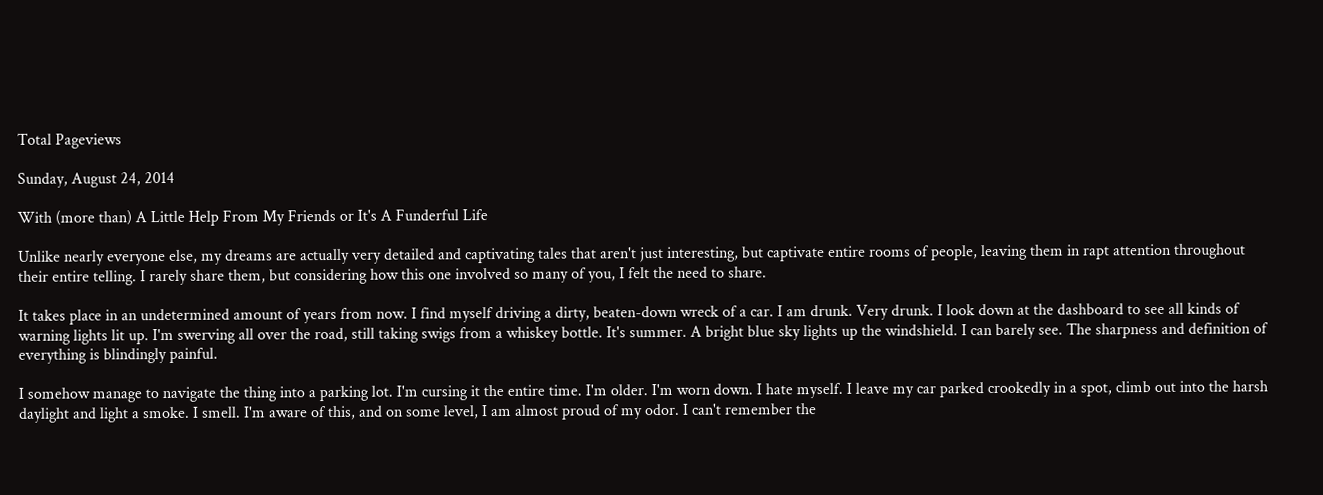Total Pageviews

Sunday, August 24, 2014

With (more than) A Little Help From My Friends or It's A Funderful Life

Unlike nearly everyone else, my dreams are actually very detailed and captivating tales that aren't just interesting, but captivate entire rooms of people, leaving them in rapt attention throughout their entire telling. I rarely share them, but considering how this one involved so many of you, I felt the need to share.

It takes place in an undetermined amount of years from now. I find myself driving a dirty, beaten-down wreck of a car. I am drunk. Very drunk. I look down at the dashboard to see all kinds of warning lights lit up. I'm swerving all over the road, still taking swigs from a whiskey bottle. It's summer. A bright blue sky lights up the windshield. I can barely see. The sharpness and definition of everything is blindingly painful.

I somehow manage to navigate the thing into a parking lot. I'm cursing it the entire time. I'm older. I'm worn down. I hate myself. I leave my car parked crookedly in a spot, climb out into the harsh daylight and light a smoke. I smell. I'm aware of this, and on some level, I am almost proud of my odor. I can't remember the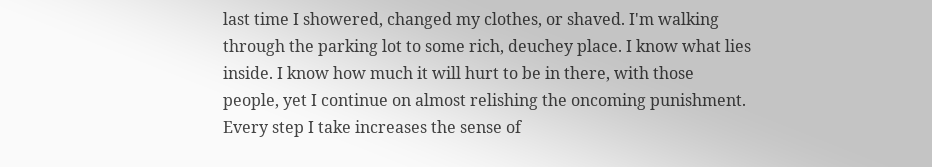last time I showered, changed my clothes, or shaved. I'm walking through the parking lot to some rich, deuchey place. I know what lies inside. I know how much it will hurt to be in there, with those people, yet I continue on almost relishing the oncoming punishment. Every step I take increases the sense of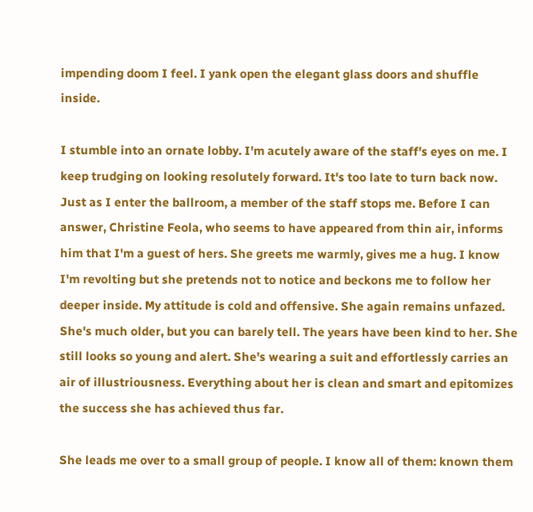impending doom I feel. I yank open the elegant glass doors and shuffle inside.

I stumble into an ornate lobby. I'm acutely aware of the staff's eyes on me. I keep trudging on looking resolutely forward. It's too late to turn back now. Just as I enter the ballroom, a member of the staff stops me. Before I can answer, Christine Feola, who seems to have appeared from thin air, informs him that I'm a guest of hers. She greets me warmly, gives me a hug. I know I'm revolting but she pretends not to notice and beckons me to follow her deeper inside. My attitude is cold and offensive. She again remains unfazed. She's much older, but you can barely tell. The years have been kind to her. She still looks so young and alert. She's wearing a suit and effortlessly carries an air of illustriousness. Everything about her is clean and smart and epitomizes the success she has achieved thus far.

She leads me over to a small group of people. I know all of them: known them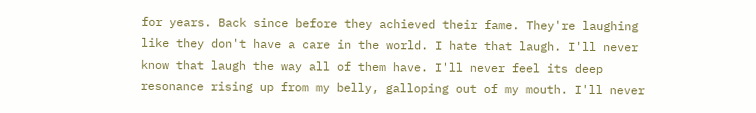for years. Back since before they achieved their fame. They're laughing like they don't have a care in the world. I hate that laugh. I'll never know that laugh the way all of them have. I'll never feel its deep resonance rising up from my belly, galloping out of my mouth. I'll never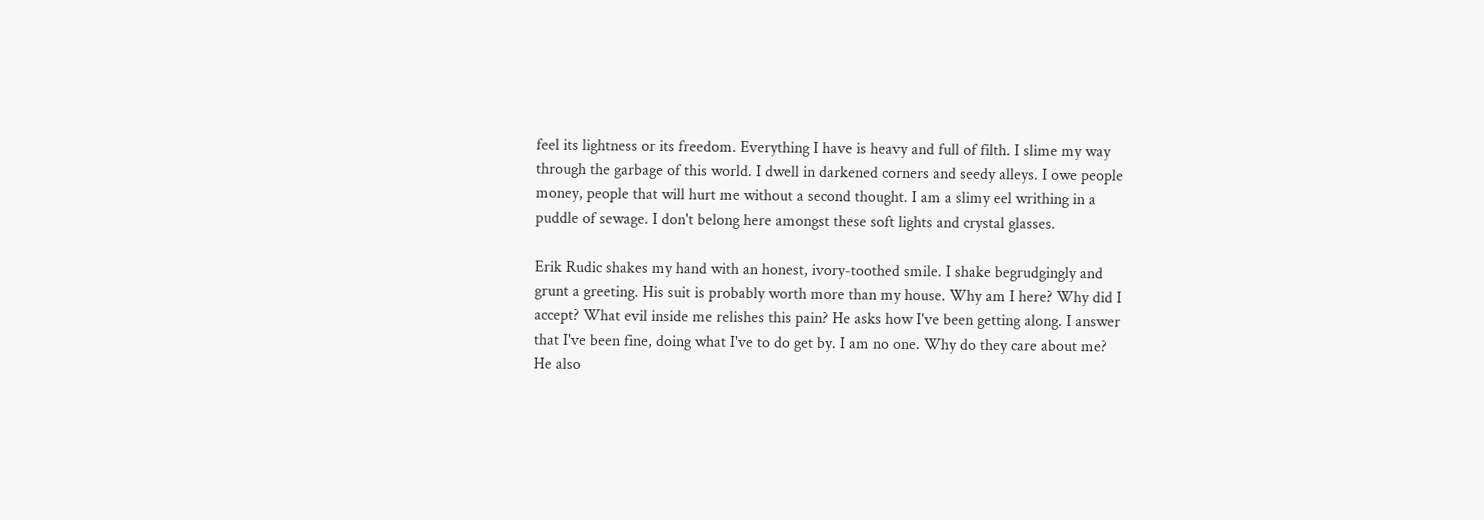feel its lightness or its freedom. Everything I have is heavy and full of filth. I slime my way through the garbage of this world. I dwell in darkened corners and seedy alleys. I owe people money, people that will hurt me without a second thought. I am a slimy eel writhing in a puddle of sewage. I don't belong here amongst these soft lights and crystal glasses.

Erik Rudic shakes my hand with an honest, ivory-toothed smile. I shake begrudgingly and grunt a greeting. His suit is probably worth more than my house. Why am I here? Why did I accept? What evil inside me relishes this pain? He asks how I've been getting along. I answer that I've been fine, doing what I've to do get by. I am no one. Why do they care about me? He also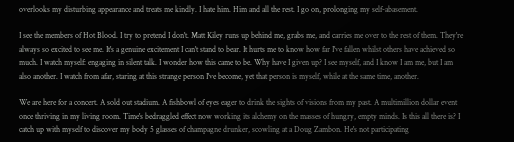overlooks my disturbing appearance and treats me kindly. I hate him. Him and all the rest. I go on, prolonging my self-abasement.

I see the members of Hot Blood. I try to pretend I don't. Matt Kiley runs up behind me, grabs me, and carries me over to the rest of them. They're always so excited to see me. It's a genuine excitement I can't stand to bear. It hurts me to know how far I've fallen whilst others have achieved so much. I watch myself: engaging in silent talk. I wonder how this came to be. Why have I given up? I see myself, and I know I am me, but I am also another. I watch from afar, staring at this strange person I've become, yet that person is myself, while at the same time, another.

We are here for a concert. A sold out stadium. A fishbowl of eyes eager to drink the sights of visions from my past. A multimillion dollar event once thriving in my living room. Time's bedraggled effect now working its alchemy on the masses of hungry, empty minds. Is this all there is? I catch up with myself to discover my body 5 glasses of champagne drunker, scowling at a Doug Zambon. He's not participating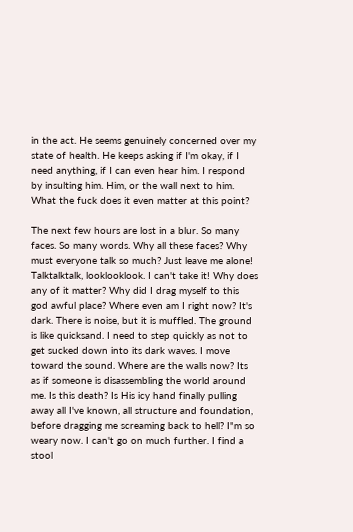in the act. He seems genuinely concerned over my state of health. He keeps asking if I'm okay, if I need anything, if I can even hear him. I respond by insulting him. Him, or the wall next to him. What the fuck does it even matter at this point?

The next few hours are lost in a blur. So many faces. So many words. Why all these faces? Why must everyone talk so much? Just leave me alone! Talktalktalk, looklooklook. I can't take it! Why does any of it matter? Why did I drag myself to this god awful place? Where even am I right now? It's dark. There is noise, but it is muffled. The ground is like quicksand. I need to step quickly as not to get sucked down into its dark waves. I move toward the sound. Where are the walls now? Its as if someone is disassembling the world around me. Is this death? Is His icy hand finally pulling away all I've known, all structure and foundation, before dragging me screaming back to hell? I"m so weary now. I can't go on much further. I find a stool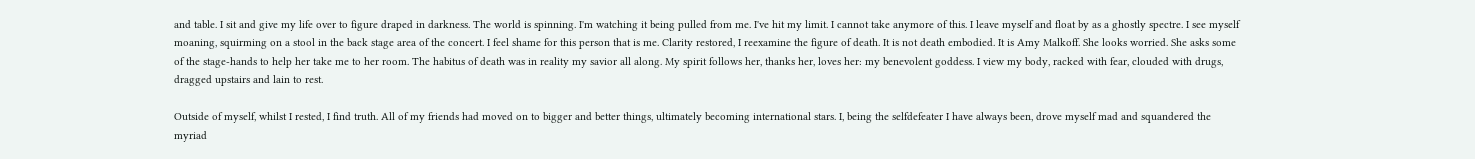and table. I sit and give my life over to figure draped in darkness. The world is spinning. I'm watching it being pulled from me. I've hit my limit. I cannot take anymore of this. I leave myself and float by as a ghostly spectre. I see myself moaning, squirming on a stool in the back stage area of the concert. I feel shame for this person that is me. Clarity restored, I reexamine the figure of death. It is not death embodied. It is Amy Malkoff. She looks worried. She asks some of the stage-hands to help her take me to her room. The habitus of death was in reality my savior all along. My spirit follows her, thanks her, loves her: my benevolent goddess. I view my body, racked with fear, clouded with drugs, dragged upstairs and lain to rest.

Outside of myself, whilst I rested, I find truth. All of my friends had moved on to bigger and better things, ultimately becoming international stars. I, being the selfdefeater I have always been, drove myself mad and squandered the myriad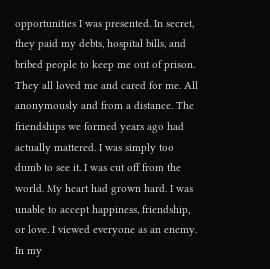opportunities I was presented. In secret, they paid my debts, hospital bills, and bribed people to keep me out of prison. They all loved me and cared for me. All anonymously and from a distance. The friendships we formed years ago had actually mattered. I was simply too dumb to see it. I was cut off from the world. My heart had grown hard. I was unable to accept happiness, friendship, or love. I viewed everyone as an enemy. In my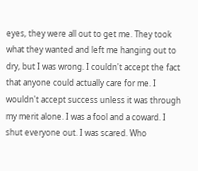eyes, they were all out to get me. They took what they wanted and left me hanging out to dry, but I was wrong. I couldn't accept the fact that anyone could actually care for me. I wouldn't accept success unless it was through my merit alone. I was a fool and a coward. I shut everyone out. I was scared. Who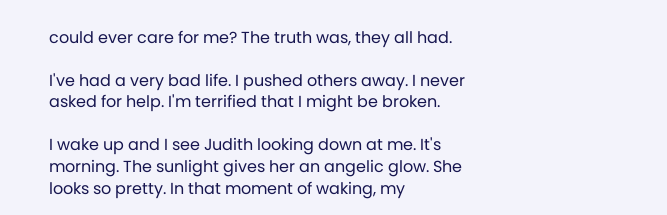could ever care for me? The truth was, they all had.

I've had a very bad life. I pushed others away. I never asked for help. I'm terrified that I might be broken.

I wake up and I see Judith looking down at me. It's morning. The sunlight gives her an angelic glow. She looks so pretty. In that moment of waking, my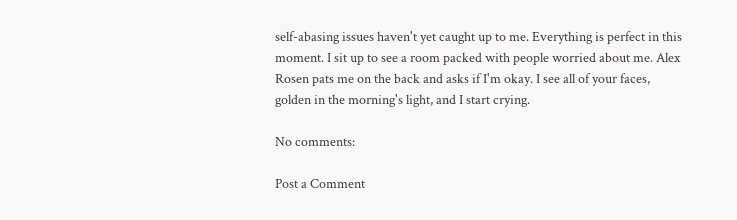self-abasing issues haven't yet caught up to me. Everything is perfect in this moment. I sit up to see a room packed with people worried about me. Alex Rosen pats me on the back and asks if I'm okay. I see all of your faces, golden in the morning's light, and I start crying.

No comments:

Post a Comment